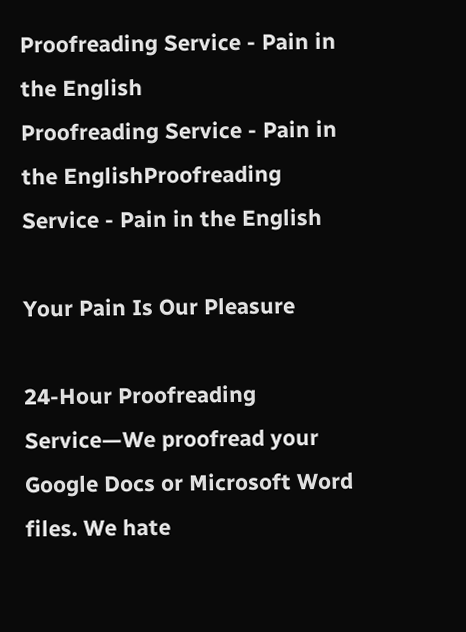Proofreading Service - Pain in the English
Proofreading Service - Pain in the EnglishProofreading Service - Pain in the English

Your Pain Is Our Pleasure

24-Hour Proofreading Service—We proofread your Google Docs or Microsoft Word files. We hate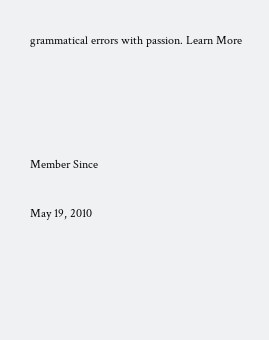grammatical errors with passion. Learn More




Member Since

May 19, 2010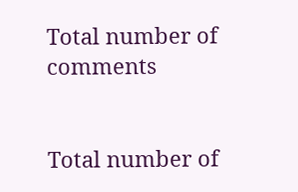Total number of comments


Total number of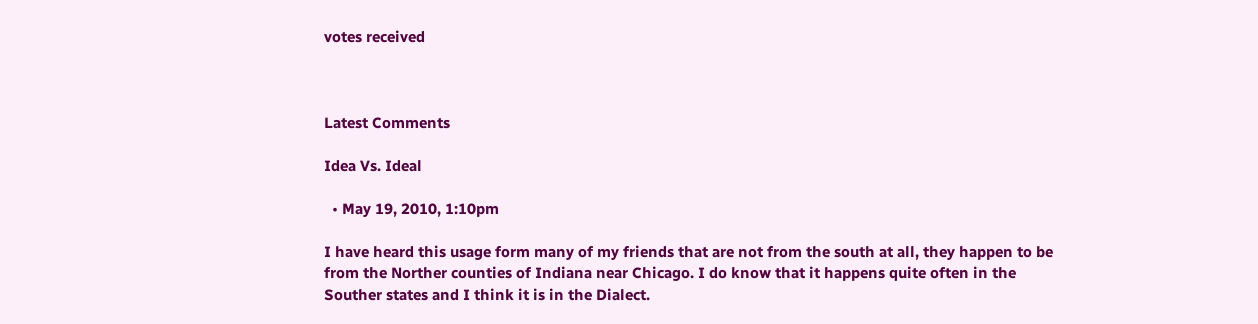votes received



Latest Comments

Idea Vs. Ideal

  • May 19, 2010, 1:10pm

I have heard this usage form many of my friends that are not from the south at all, they happen to be from the Norther counties of Indiana near Chicago. I do know that it happens quite often in the Souther states and I think it is in the Dialect.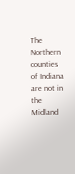The Northern counties of Indiana are not in the Midland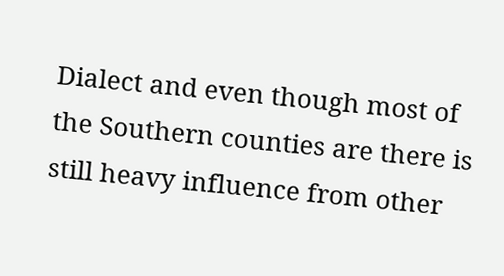Dialect and even though most of the Southern counties are there is still heavy influence from other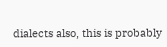dialects also, this is probably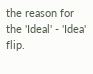the reason for the 'Ideal' - 'Idea' flip.